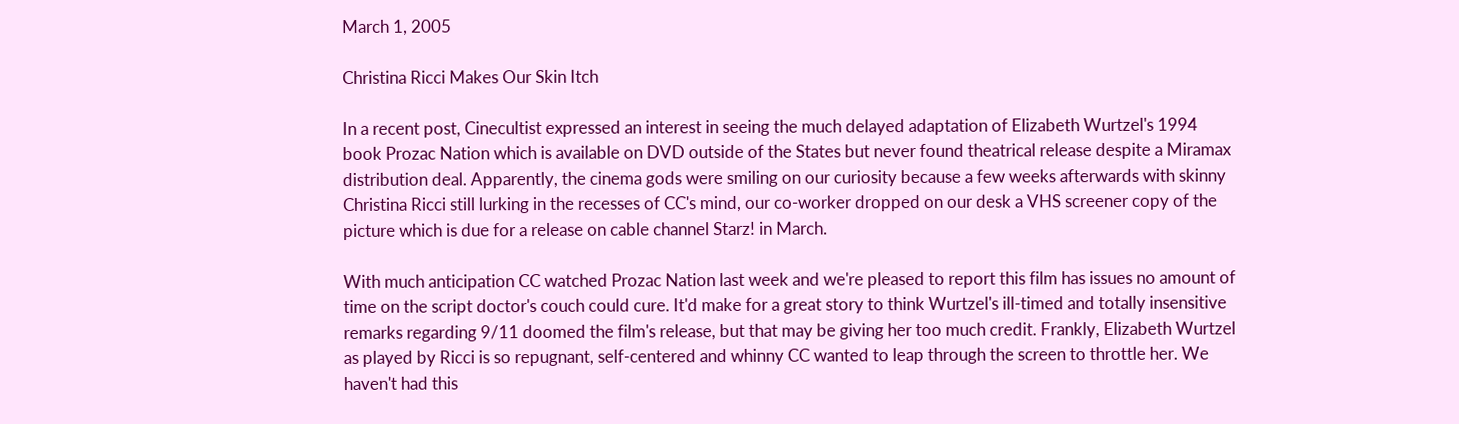March 1, 2005

Christina Ricci Makes Our Skin Itch

In a recent post, Cinecultist expressed an interest in seeing the much delayed adaptation of Elizabeth Wurtzel's 1994 book Prozac Nation which is available on DVD outside of the States but never found theatrical release despite a Miramax distribution deal. Apparently, the cinema gods were smiling on our curiosity because a few weeks afterwards with skinny Christina Ricci still lurking in the recesses of CC's mind, our co-worker dropped on our desk a VHS screener copy of the picture which is due for a release on cable channel Starz! in March.

With much anticipation CC watched Prozac Nation last week and we're pleased to report this film has issues no amount of time on the script doctor's couch could cure. It'd make for a great story to think Wurtzel's ill-timed and totally insensitive remarks regarding 9/11 doomed the film's release, but that may be giving her too much credit. Frankly, Elizabeth Wurtzel as played by Ricci is so repugnant, self-centered and whinny CC wanted to leap through the screen to throttle her. We haven't had this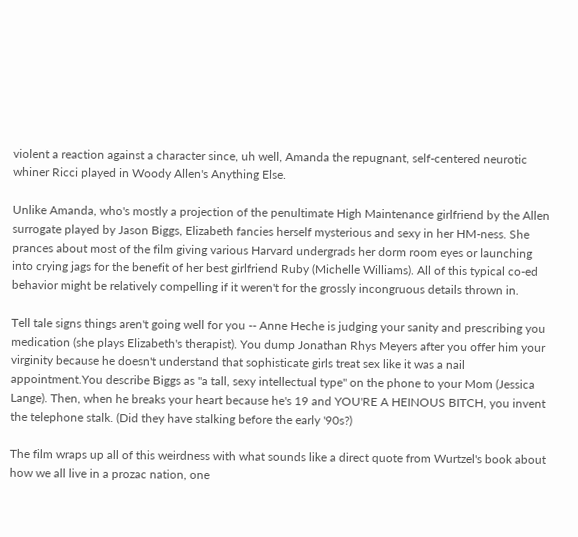violent a reaction against a character since, uh well, Amanda the repugnant, self-centered neurotic whiner Ricci played in Woody Allen's Anything Else.

Unlike Amanda, who's mostly a projection of the penultimate High Maintenance girlfriend by the Allen surrogate played by Jason Biggs, Elizabeth fancies herself mysterious and sexy in her HM-ness. She prances about most of the film giving various Harvard undergrads her dorm room eyes or launching into crying jags for the benefit of her best girlfriend Ruby (Michelle Williams). All of this typical co-ed behavior might be relatively compelling if it weren't for the grossly incongruous details thrown in.

Tell tale signs things aren't going well for you -- Anne Heche is judging your sanity and prescribing you medication (she plays Elizabeth's therapist). You dump Jonathan Rhys Meyers after you offer him your virginity because he doesn't understand that sophisticate girls treat sex like it was a nail appointment.You describe Biggs as "a tall, sexy intellectual type" on the phone to your Mom (Jessica Lange). Then, when he breaks your heart because he's 19 and YOU'RE A HEINOUS BITCH, you invent the telephone stalk. (Did they have stalking before the early '90s?)

The film wraps up all of this weirdness with what sounds like a direct quote from Wurtzel's book about how we all live in a prozac nation, one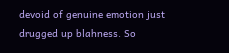devoid of genuine emotion just drugged up blahness. So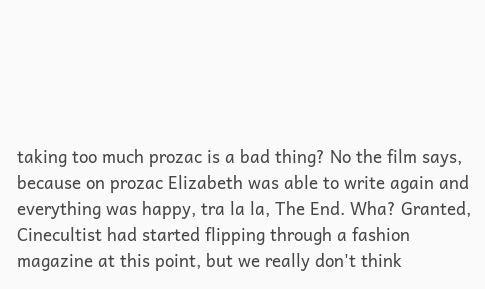taking too much prozac is a bad thing? No the film says, because on prozac Elizabeth was able to write again and everything was happy, tra la la, The End. Wha? Granted, Cinecultist had started flipping through a fashion magazine at this point, but we really don't think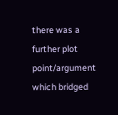there was a further plot point/argument which bridged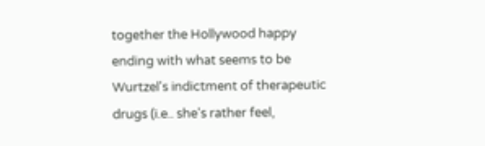together the Hollywood happy ending with what seems to be Wurtzel's indictment of therapeutic drugs (i.e.. she's rather feel,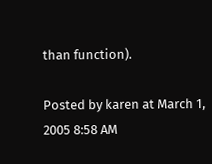than function).

Posted by karen at March 1, 2005 8:58 AM